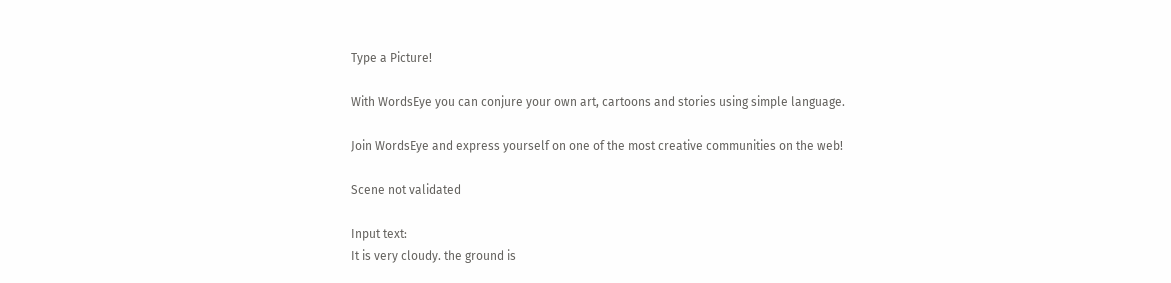Type a Picture!

With WordsEye you can conjure your own art, cartoons and stories using simple language.

Join WordsEye and express yourself on one of the most creative communities on the web!

Scene not validated

Input text:
It is very cloudy. the ground is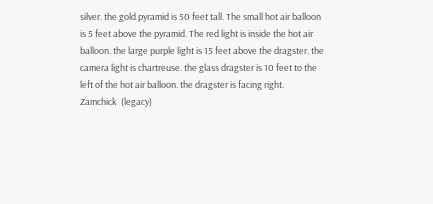silver. the gold pyramid is 50 feet tall. The small hot air balloon is 5 feet above the pyramid. The red light is inside the hot air balloon. the large purple light is 15 feet above the dragster. the camera light is chartreuse. the glass dragster is 10 feet to the left of the hot air balloon. the dragster is facing right.
Zamchick  (legacy)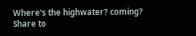Where's the highwater? coming?
Share to